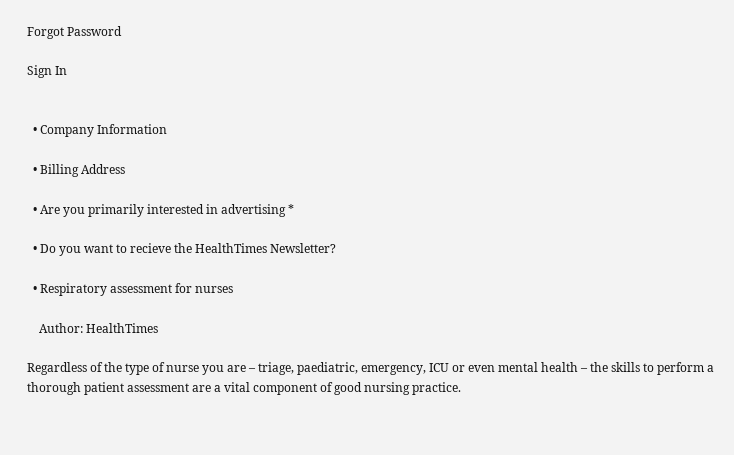Forgot Password

Sign In


  • Company Information

  • Billing Address

  • Are you primarily interested in advertising *

  • Do you want to recieve the HealthTimes Newsletter?

  • Respiratory assessment for nurses

    Author: HealthTimes

Regardless of the type of nurse you are – triage, paediatric, emergency, ICU or even mental health – the skills to perform a thorough patient assessment are a vital component of good nursing practice.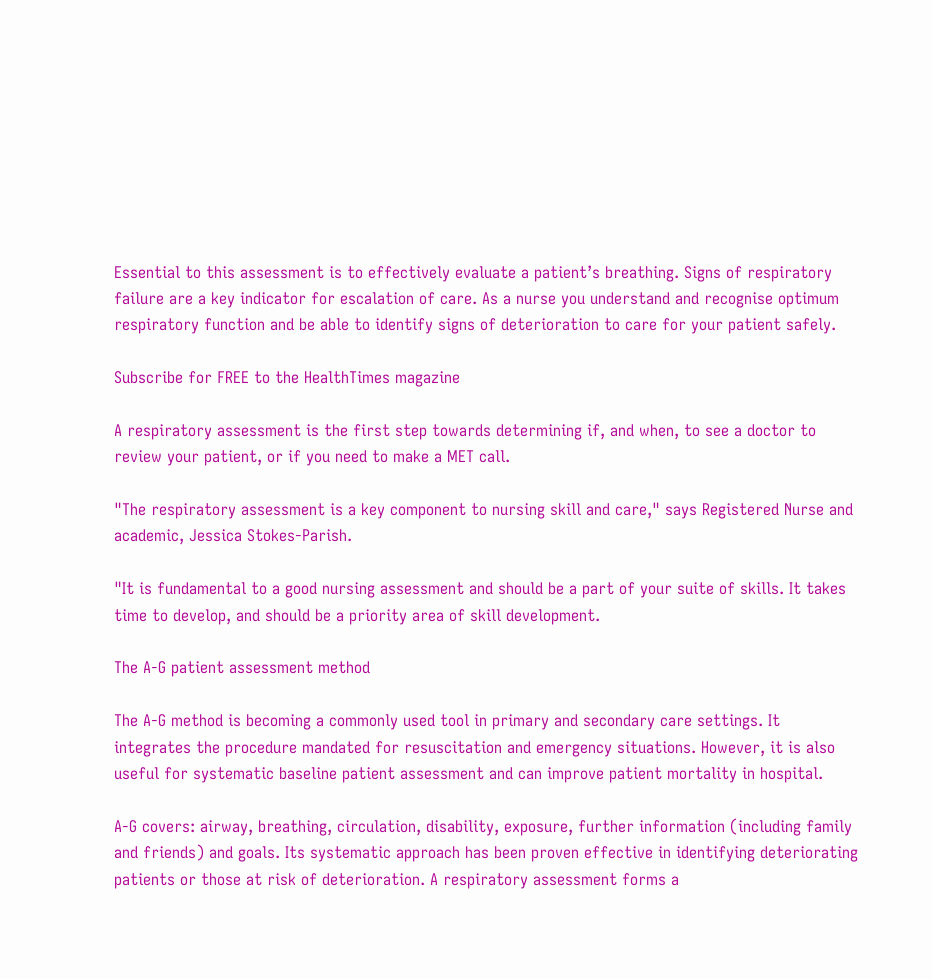Essential to this assessment is to effectively evaluate a patient’s breathing. Signs of respiratory failure are a key indicator for escalation of care. As a nurse you understand and recognise optimum respiratory function and be able to identify signs of deterioration to care for your patient safely.

Subscribe for FREE to the HealthTimes magazine

A respiratory assessment is the first step towards determining if, and when, to see a doctor to review your patient, or if you need to make a MET call.

"The respiratory assessment is a key component to nursing skill and care," says Registered Nurse and academic, Jessica Stokes-Parish.

"It is fundamental to a good nursing assessment and should be a part of your suite of skills. It takes time to develop, and should be a priority area of skill development.

The A-G patient assessment method

The A-G method is becoming a commonly used tool in primary and secondary care settings. It integrates the procedure mandated for resuscitation and emergency situations. However, it is also useful for systematic baseline patient assessment and can improve patient mortality in hospital.

A-G covers: airway, breathing, circulation, disability, exposure, further information (including family and friends) and goals. Its systematic approach has been proven effective in identifying deteriorating patients or those at risk of deterioration. A respiratory assessment forms a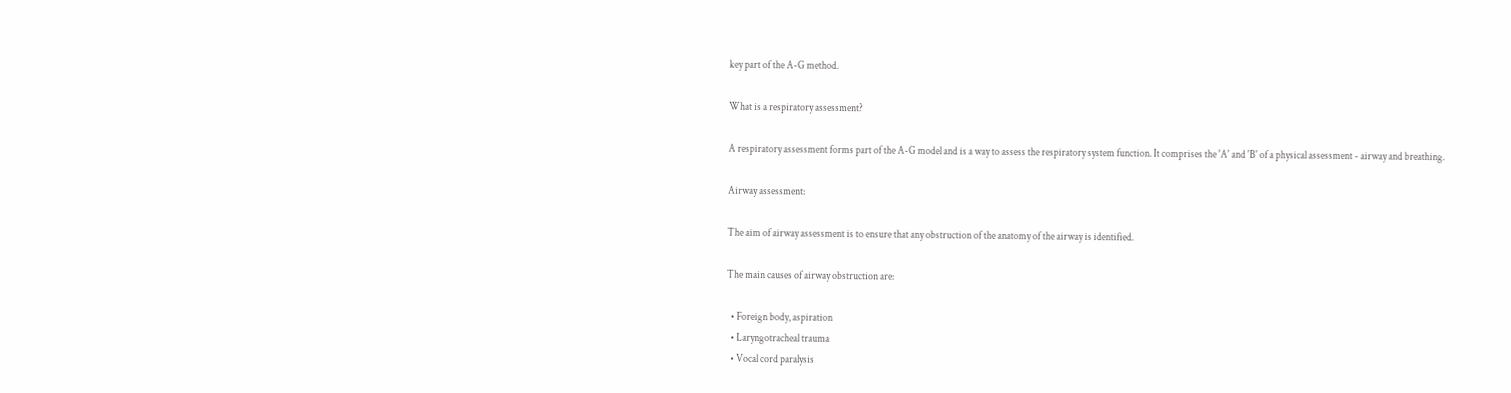key part of the A-G method.

What is a respiratory assessment?

A respiratory assessment forms part of the A-G model and is a way to assess the respiratory system function. It comprises the 'A' and 'B' of a physical assessment - airway and breathing.

Airway assessment:

The aim of airway assessment is to ensure that any obstruction of the anatomy of the airway is identified.

The main causes of airway obstruction are:

  • Foreign body, aspiration
  • Laryngotracheal trauma
  • Vocal cord paralysis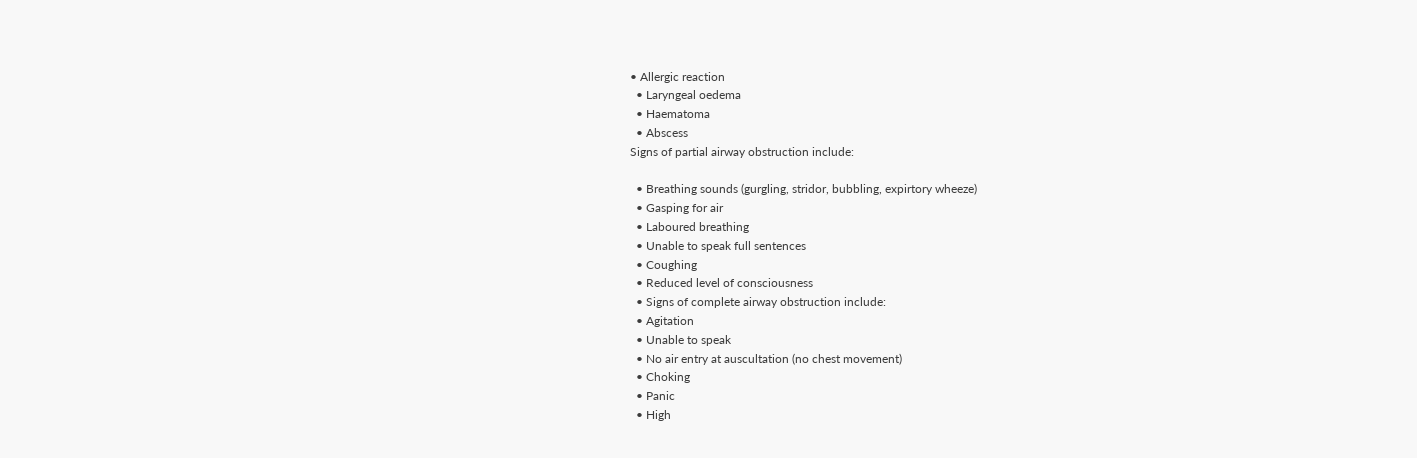• Allergic reaction
  • Laryngeal oedema
  • Haematoma
  • Abscess
Signs of partial airway obstruction include:

  • Breathing sounds (gurgling, stridor, bubbling, expirtory wheeze)
  • Gasping for air
  • Laboured breathing
  • Unable to speak full sentences
  • Coughing
  • Reduced level of consciousness
  • Signs of complete airway obstruction include:
  • Agitation
  • Unable to speak
  • No air entry at auscultation (no chest movement)
  • Choking
  • Panic
  • High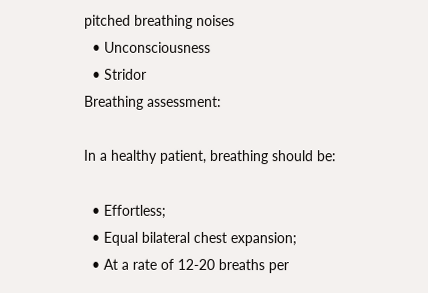pitched breathing noises
  • Unconsciousness
  • Stridor
Breathing assessment:

In a healthy patient, breathing should be:

  • Effortless;
  • Equal bilateral chest expansion;
  • At a rate of 12-20 breaths per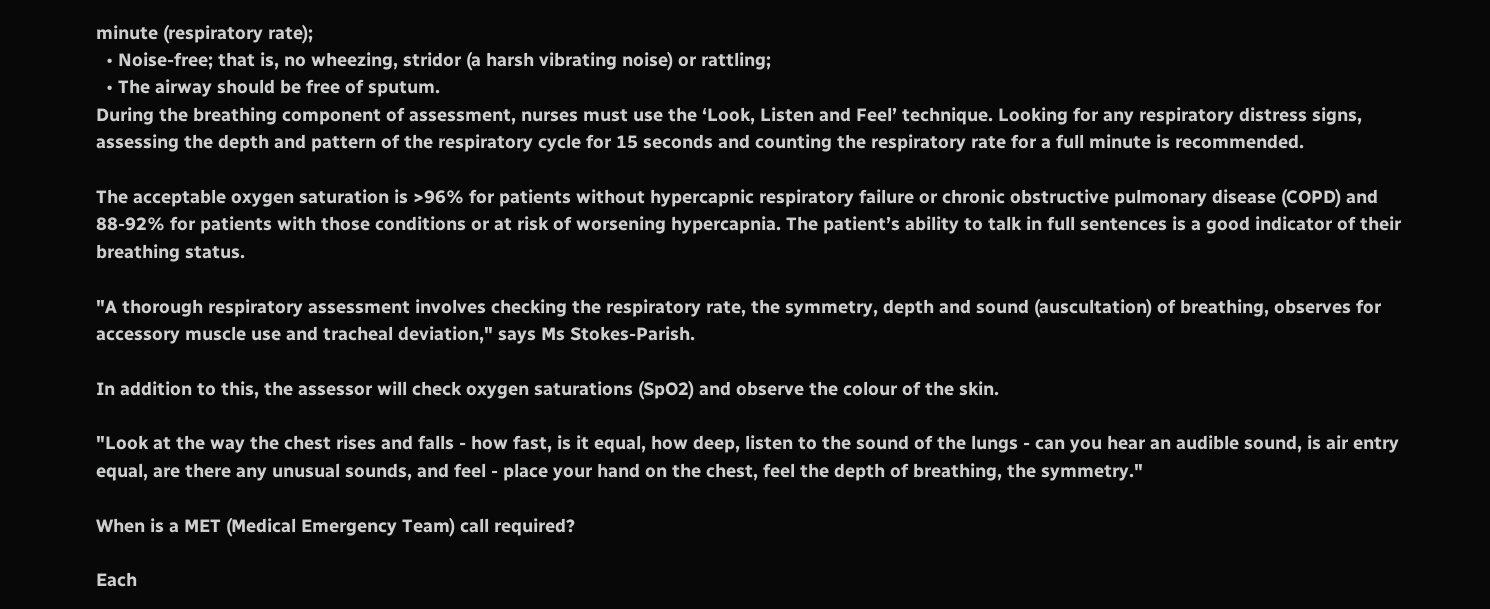minute (respiratory rate);
  • Noise-free; that is, no wheezing, stridor (a harsh vibrating noise) or rattling;
  • The airway should be free of sputum.
During the breathing component of assessment, nurses must use the ‘Look, Listen and Feel’ technique. Looking for any respiratory distress signs, assessing the depth and pattern of the respiratory cycle for 15 seconds and counting the respiratory rate for a full minute is recommended.

The acceptable oxygen saturation is >96% for patients without hypercapnic respiratory failure or chronic obstructive pulmonary disease (COPD) and 88-92% for patients with those conditions or at risk of worsening hypercapnia. The patient’s ability to talk in full sentences is a good indicator of their breathing status.

"A thorough respiratory assessment involves checking the respiratory rate, the symmetry, depth and sound (auscultation) of breathing, observes for accessory muscle use and tracheal deviation," says Ms Stokes-Parish.

In addition to this, the assessor will check oxygen saturations (SpO2) and observe the colour of the skin.

"Look at the way the chest rises and falls - how fast, is it equal, how deep, listen to the sound of the lungs - can you hear an audible sound, is air entry equal, are there any unusual sounds, and feel - place your hand on the chest, feel the depth of breathing, the symmetry."

When is a MET (Medical Emergency Team) call required?

Each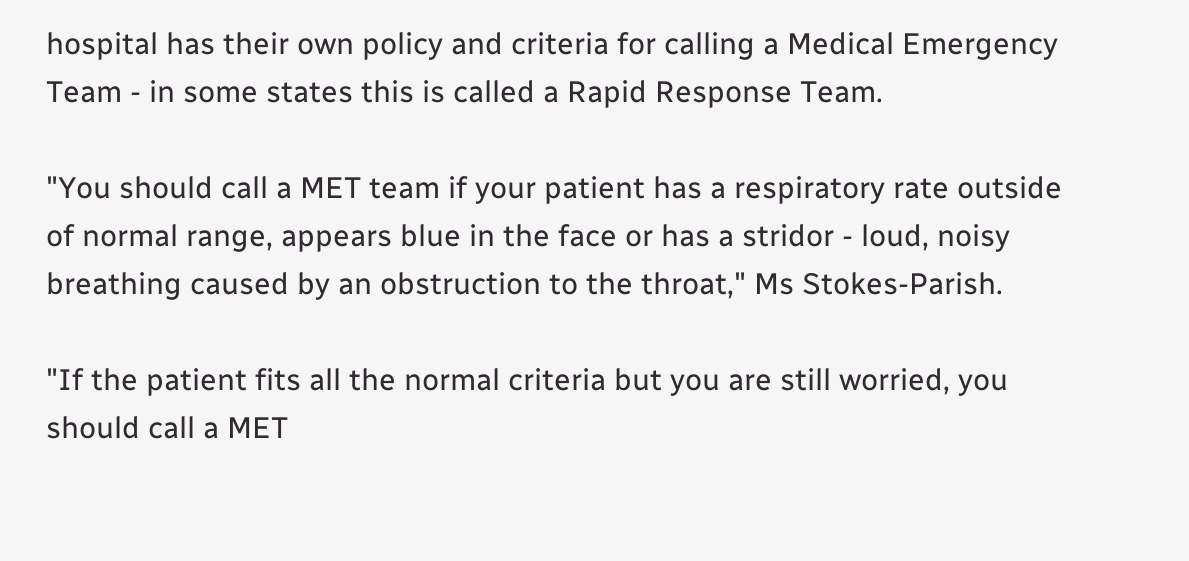hospital has their own policy and criteria for calling a Medical Emergency Team - in some states this is called a Rapid Response Team.

"You should call a MET team if your patient has a respiratory rate outside of normal range, appears blue in the face or has a stridor - loud, noisy breathing caused by an obstruction to the throat," Ms Stokes-Parish.

"If the patient fits all the normal criteria but you are still worried, you should call a MET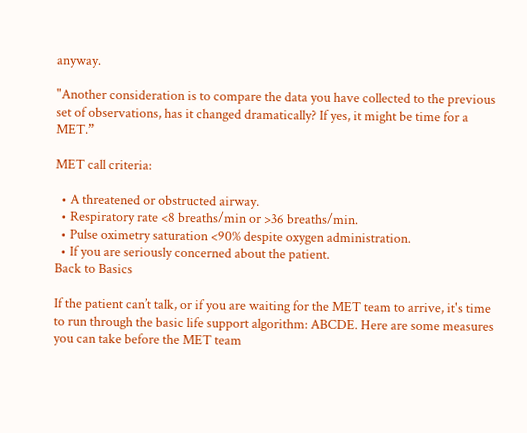anyway.

"Another consideration is to compare the data you have collected to the previous set of observations, has it changed dramatically? If yes, it might be time for a MET.”

MET call criteria:

  • A threatened or obstructed airway.
  • Respiratory rate <8 breaths/min or >36 breaths/min.
  • Pulse oximetry saturation <90% despite oxygen administration.
  • If you are seriously concerned about the patient.
Back to Basics

If the patient can’t talk, or if you are waiting for the MET team to arrive, it's time to run through the basic life support algorithm: ABCDE. Here are some measures you can take before the MET team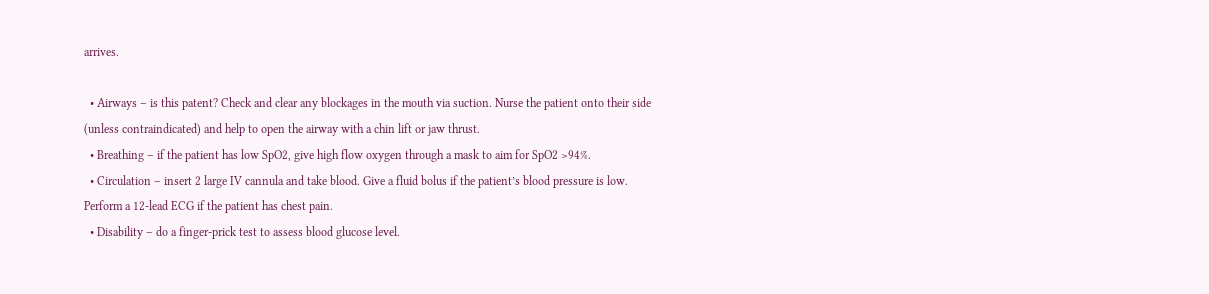arrives.

  • Airways – is this patent? Check and clear any blockages in the mouth via suction. Nurse the patient onto their side (unless contraindicated) and help to open the airway with a chin lift or jaw thrust.
  • Breathing – if the patient has low SpO2, give high flow oxygen through a mask to aim for SpO2 >94%.
  • Circulation – insert 2 large IV cannula and take blood. Give a fluid bolus if the patient’s blood pressure is low. Perform a 12-lead ECG if the patient has chest pain.
  • Disability – do a finger-prick test to assess blood glucose level.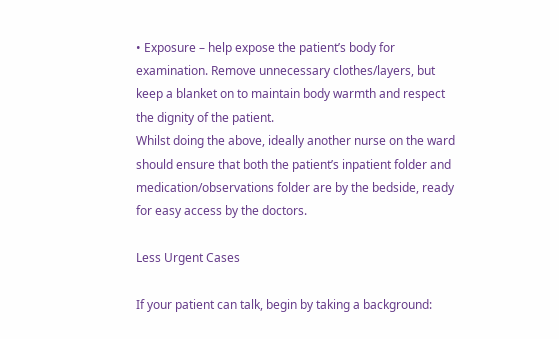• Exposure – help expose the patient’s body for examination. Remove unnecessary clothes/layers, but keep a blanket on to maintain body warmth and respect the dignity of the patient.
Whilst doing the above, ideally another nurse on the ward should ensure that both the patient’s inpatient folder and medication/observations folder are by the bedside, ready for easy access by the doctors.

Less Urgent Cases

If your patient can talk, begin by taking a background: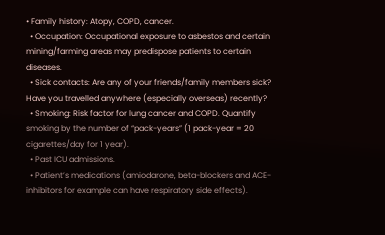• Family history: Atopy, COPD, cancer.
  • Occupation: Occupational exposure to asbestos and certain mining/farming areas may predispose patients to certain diseases.
  • Sick contacts: Are any of your friends/family members sick? Have you travelled anywhere (especially overseas) recently?
  • Smoking: Risk factor for lung cancer and COPD. Quantify smoking by the number of “pack-years” (1 pack-year = 20 cigarettes/day for 1 year).
  • Past ICU admissions.
  • Patient’s medications (amiodarone, beta-blockers and ACE-inhibitors for example can have respiratory side effects).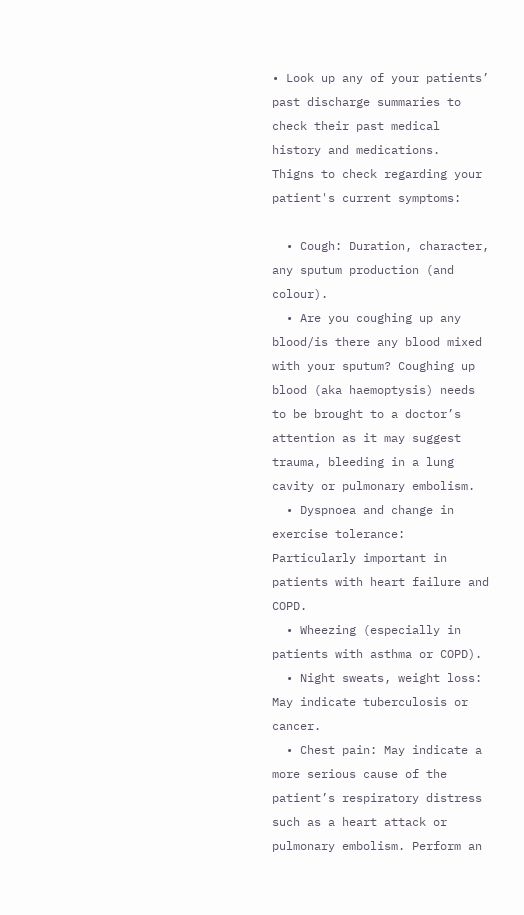• Look up any of your patients’ past discharge summaries to check their past medical history and medications.
Thigns to check regarding your patient's current symptoms:

  • Cough: Duration, character, any sputum production (and colour).
  • Are you coughing up any blood/is there any blood mixed with your sputum? Coughing up blood (aka haemoptysis) needs to be brought to a doctor’s attention as it may suggest trauma, bleeding in a lung cavity or pulmonary embolism.
  • Dyspnoea and change in exercise tolerance: Particularly important in patients with heart failure and COPD.
  • Wheezing (especially in patients with asthma or COPD).
  • Night sweats, weight loss: May indicate tuberculosis or cancer.
  • Chest pain: May indicate a more serious cause of the patient’s respiratory distress such as a heart attack or pulmonary embolism. Perform an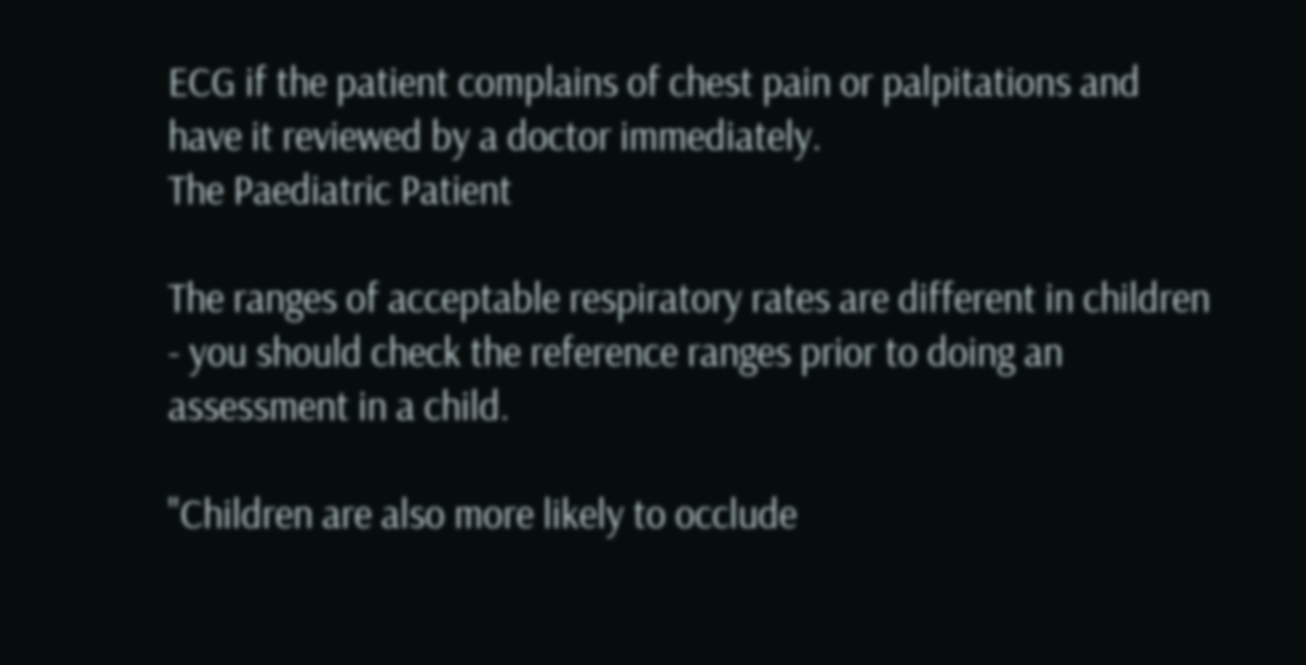ECG if the patient complains of chest pain or palpitations and have it reviewed by a doctor immediately.
The Paediatric Patient

The ranges of acceptable respiratory rates are different in children - you should check the reference ranges prior to doing an assessment in a child.

"Children are also more likely to occlude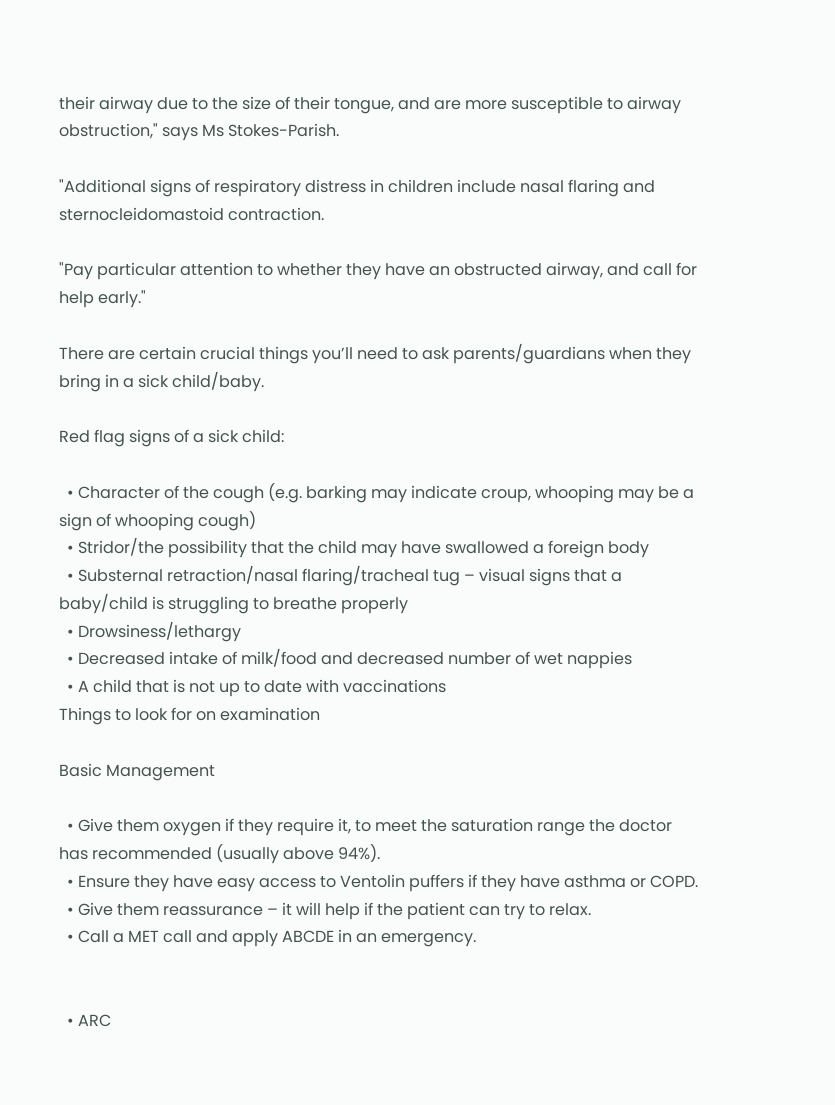their airway due to the size of their tongue, and are more susceptible to airway obstruction," says Ms Stokes-Parish.

"Additional signs of respiratory distress in children include nasal flaring and sternocleidomastoid contraction.

"Pay particular attention to whether they have an obstructed airway, and call for help early."

There are certain crucial things you’ll need to ask parents/guardians when they bring in a sick child/baby.

Red flag signs of a sick child:

  • Character of the cough (e.g. barking may indicate croup, whooping may be a sign of whooping cough)
  • Stridor/the possibility that the child may have swallowed a foreign body
  • Substernal retraction/nasal flaring/tracheal tug – visual signs that a baby/child is struggling to breathe properly
  • Drowsiness/lethargy
  • Decreased intake of milk/food and decreased number of wet nappies
  • A child that is not up to date with vaccinations
Things to look for on examination

Basic Management

  • Give them oxygen if they require it, to meet the saturation range the doctor has recommended (usually above 94%).
  • Ensure they have easy access to Ventolin puffers if they have asthma or COPD.
  • Give them reassurance – it will help if the patient can try to relax.
  • Call a MET call and apply ABCDE in an emergency.


  • ARC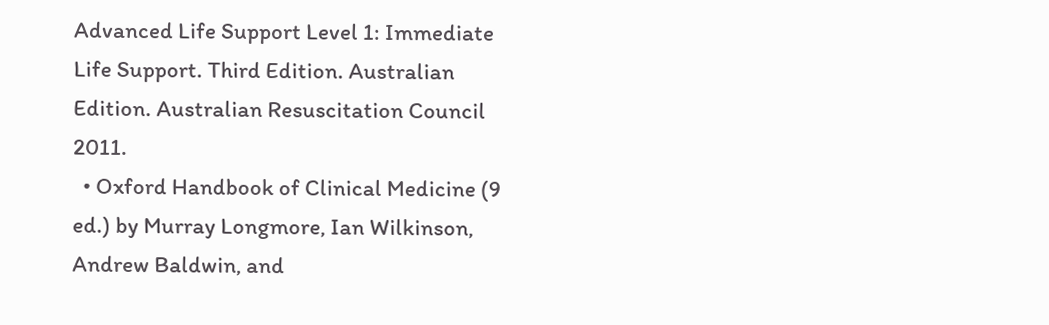Advanced Life Support Level 1: Immediate Life Support. Third Edition. Australian Edition. Australian Resuscitation Council 2011.
  • Oxford Handbook of Clinical Medicine (9 ed.) by Murray Longmore, Ian Wilkinson, Andrew Baldwin, and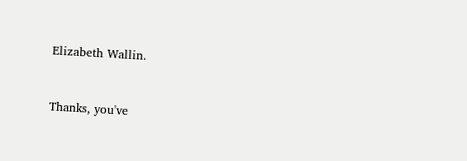Elizabeth Wallin.


Thanks, you've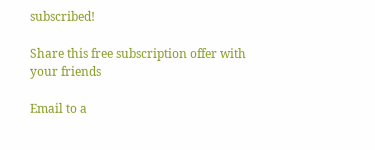subscribed!

Share this free subscription offer with your friends

Email to a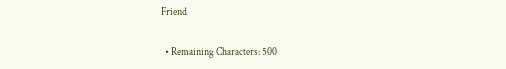Friend

  • Remaining Characters: 500